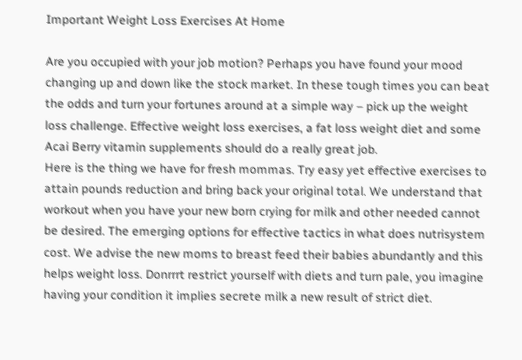Important Weight Loss Exercises At Home

Are you occupied with your job motion? Perhaps you have found your mood changing up and down like the stock market. In these tough times you can beat the odds and turn your fortunes around at a simple way – pick up the weight loss challenge. Effective weight loss exercises, a fat loss weight diet and some Acai Berry vitamin supplements should do a really great job.
Here is the thing we have for fresh mommas. Try easy yet effective exercises to attain pounds reduction and bring back your original total. We understand that workout when you have your new born crying for milk and other needed cannot be desired. The emerging options for effective tactics in what does nutrisystem cost. We advise the new moms to breast feed their babies abundantly and this helps weight loss. Donrrrt restrict yourself with diets and turn pale, you imagine having your condition it implies secrete milk a new result of strict diet.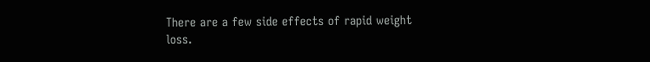There are a few side effects of rapid weight loss.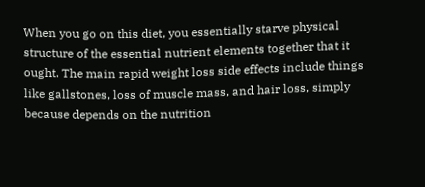When you go on this diet, you essentially starve physical structure of the essential nutrient elements together that it ought. The main rapid weight loss side effects include things like gallstones, loss of muscle mass, and hair loss, simply because depends on the nutrition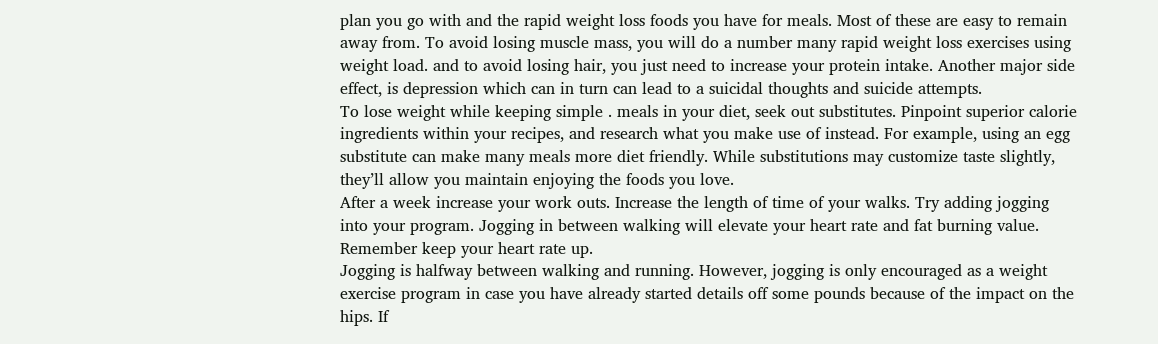plan you go with and the rapid weight loss foods you have for meals. Most of these are easy to remain away from. To avoid losing muscle mass, you will do a number many rapid weight loss exercises using weight load. and to avoid losing hair, you just need to increase your protein intake. Another major side effect, is depression which can in turn can lead to a suicidal thoughts and suicide attempts.
To lose weight while keeping simple . meals in your diet, seek out substitutes. Pinpoint superior calorie ingredients within your recipes, and research what you make use of instead. For example, using an egg substitute can make many meals more diet friendly. While substitutions may customize taste slightly, they’ll allow you maintain enjoying the foods you love.
After a week increase your work outs. Increase the length of time of your walks. Try adding jogging into your program. Jogging in between walking will elevate your heart rate and fat burning value. Remember keep your heart rate up.
Jogging is halfway between walking and running. However, jogging is only encouraged as a weight exercise program in case you have already started details off some pounds because of the impact on the hips. If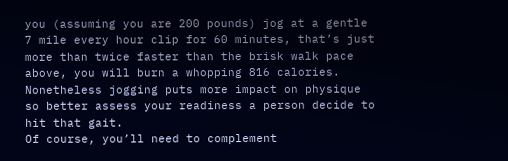you (assuming you are 200 pounds) jog at a gentle 7 mile every hour clip for 60 minutes, that’s just more than twice faster than the brisk walk pace above, you will burn a whopping 816 calories. Nonetheless jogging puts more impact on physique so better assess your readiness a person decide to hit that gait.
Of course, you’ll need to complement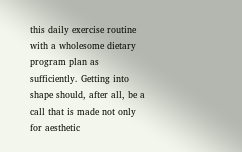this daily exercise routine with a wholesome dietary program plan as sufficiently. Getting into shape should, after all, be a call that is made not only for aesthetic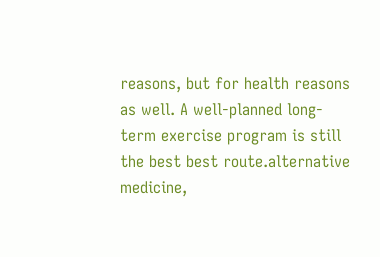reasons, but for health reasons as well. A well-planned long-term exercise program is still the best best route.alternative medicine,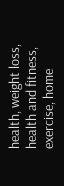health, weight loss, health and fitness, exercise, home